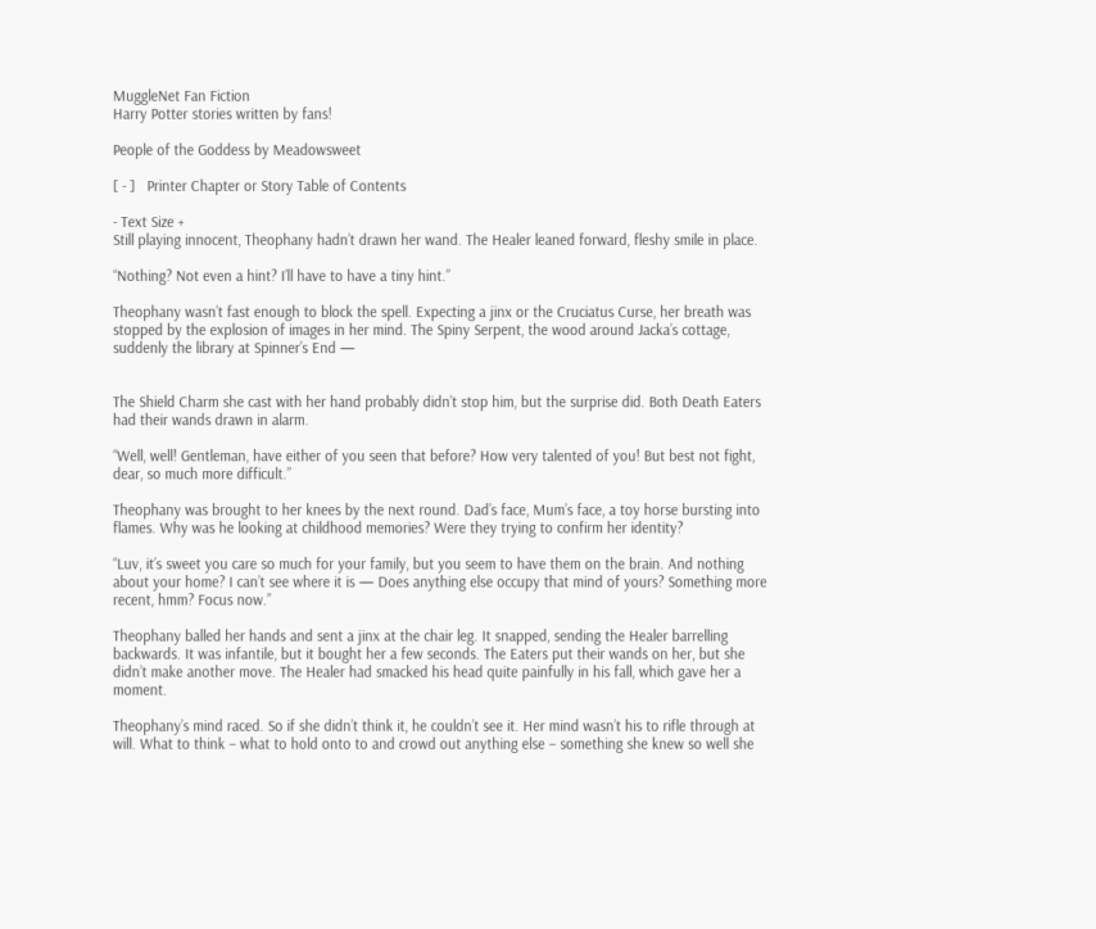MuggleNet Fan Fiction
Harry Potter stories written by fans!

People of the Goddess by Meadowsweet

[ - ]   Printer Chapter or Story Table of Contents

- Text Size +
Still playing innocent, Theophany hadn’t drawn her wand. The Healer leaned forward, fleshy smile in place.

“Nothing? Not even a hint? I’ll have to have a tiny hint.”

Theophany wasn’t fast enough to block the spell. Expecting a jinx or the Cruciatus Curse, her breath was stopped by the explosion of images in her mind. The Spiny Serpent, the wood around Jacka’s cottage, suddenly the library at Spinner’s End —


The Shield Charm she cast with her hand probably didn’t stop him, but the surprise did. Both Death Eaters had their wands drawn in alarm.

“Well, well! Gentleman, have either of you seen that before? How very talented of you! But best not fight, dear, so much more difficult.”

Theophany was brought to her knees by the next round. Dad’s face, Mum’s face, a toy horse bursting into flames. Why was he looking at childhood memories? Were they trying to confirm her identity?

“Luv, it’s sweet you care so much for your family, but you seem to have them on the brain. And nothing about your home? I can’t see where it is — Does anything else occupy that mind of yours? Something more recent, hmm? Focus now.”

Theophany balled her hands and sent a jinx at the chair leg. It snapped, sending the Healer barrelling backwards. It was infantile, but it bought her a few seconds. The Eaters put their wands on her, but she didn’t make another move. The Healer had smacked his head quite painfully in his fall, which gave her a moment.

Theophany’s mind raced. So if she didn’t think it, he couldn’t see it. Her mind wasn’t his to rifle through at will. What to think – what to hold onto to and crowd out anything else – something she knew so well she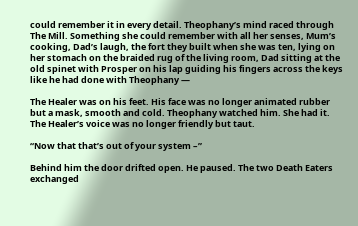could remember it in every detail. Theophany’s mind raced through The Mill. Something she could remember with all her senses, Mum’s cooking, Dad’s laugh, the fort they built when she was ten, lying on her stomach on the braided rug of the living room, Dad sitting at the old spinet with Prosper on his lap guiding his fingers across the keys like he had done with Theophany —

The Healer was on his feet. His face was no longer animated rubber but a mask, smooth and cold. Theophany watched him. She had it. The Healer’s voice was no longer friendly but taut.

“Now that that’s out of your system –”

Behind him the door drifted open. He paused. The two Death Eaters exchanged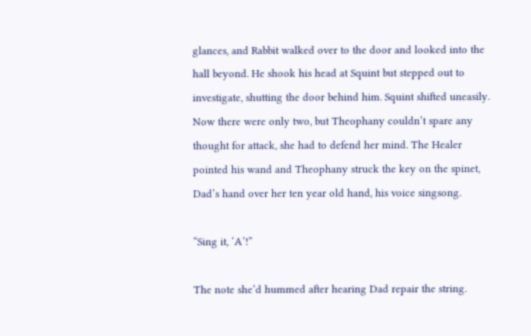glances, and Rabbit walked over to the door and looked into the hall beyond. He shook his head at Squint but stepped out to investigate, shutting the door behind him. Squint shifted uneasily. Now there were only two, but Theophany couldn’t spare any thought for attack, she had to defend her mind. The Healer pointed his wand and Theophany struck the key on the spinet, Dad’s hand over her ten year old hand, his voice singsong.

“Sing it, ‘A’!”

The note she’d hummed after hearing Dad repair the string.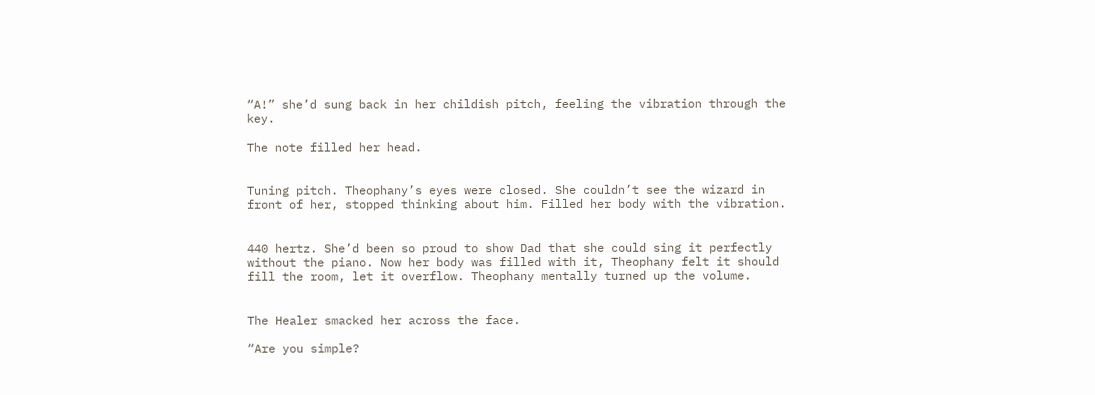“A!” she’d sung back in her childish pitch, feeling the vibration through the key.

The note filled her head.


Tuning pitch. Theophany’s eyes were closed. She couldn’t see the wizard in front of her, stopped thinking about him. Filled her body with the vibration.


440 hertz. She’d been so proud to show Dad that she could sing it perfectly without the piano. Now her body was filled with it, Theophany felt it should fill the room, let it overflow. Theophany mentally turned up the volume.


The Healer smacked her across the face.

“Are you simple?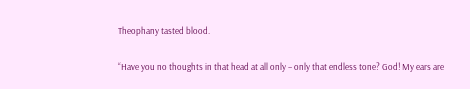Theophany tasted blood.

“Have you no thoughts in that head at all only – only that endless tone? God! My ears are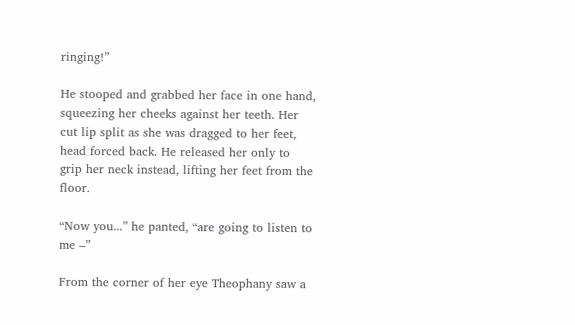ringing!”

He stooped and grabbed her face in one hand, squeezing her cheeks against her teeth. Her cut lip split as she was dragged to her feet, head forced back. He released her only to grip her neck instead, lifting her feet from the floor.

“Now you...” he panted, “are going to listen to me –”

From the corner of her eye Theophany saw a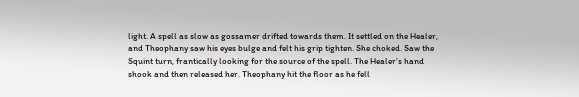light. A spell as slow as gossamer drifted towards them. It settled on the Healer, and Theophany saw his eyes bulge and felt his grip tighten. She choked. Saw the Squint turn, frantically looking for the source of the spell. The Healer’s hand shook and then released her. Theophany hit the floor as he fell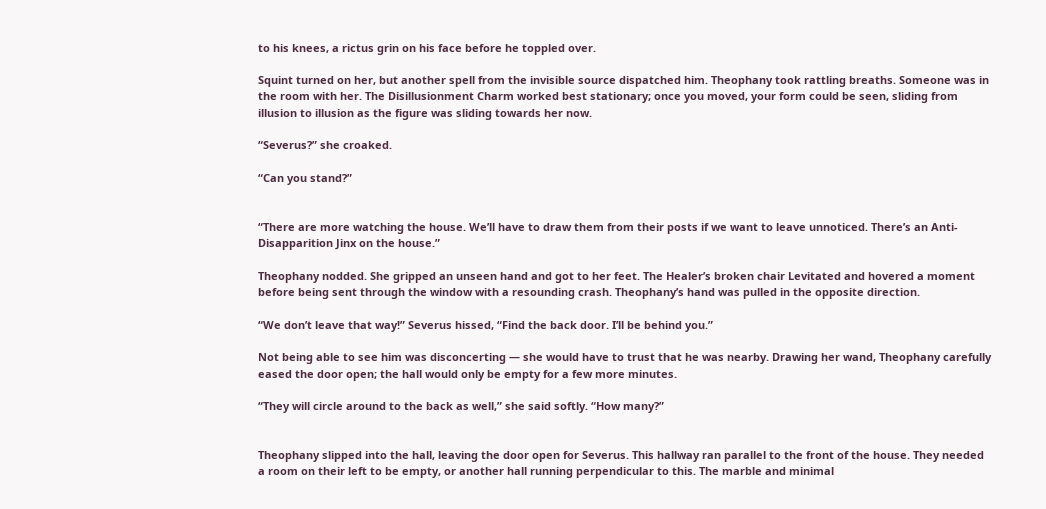to his knees, a rictus grin on his face before he toppled over.

Squint turned on her, but another spell from the invisible source dispatched him. Theophany took rattling breaths. Someone was in the room with her. The Disillusionment Charm worked best stationary; once you moved, your form could be seen, sliding from illusion to illusion as the figure was sliding towards her now.

“Severus?” she croaked.

“Can you stand?”


“There are more watching the house. We’ll have to draw them from their posts if we want to leave unnoticed. There’s an Anti-Disapparition Jinx on the house.”

Theophany nodded. She gripped an unseen hand and got to her feet. The Healer’s broken chair Levitated and hovered a moment before being sent through the window with a resounding crash. Theophany’s hand was pulled in the opposite direction.

“We don’t leave that way!” Severus hissed, “Find the back door. I’ll be behind you.”

Not being able to see him was disconcerting — she would have to trust that he was nearby. Drawing her wand, Theophany carefully eased the door open; the hall would only be empty for a few more minutes.

“They will circle around to the back as well,” she said softly. “How many?”


Theophany slipped into the hall, leaving the door open for Severus. This hallway ran parallel to the front of the house. They needed a room on their left to be empty, or another hall running perpendicular to this. The marble and minimal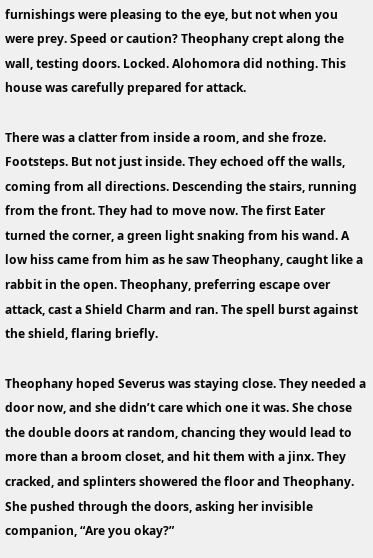furnishings were pleasing to the eye, but not when you were prey. Speed or caution? Theophany crept along the wall, testing doors. Locked. Alohomora did nothing. This house was carefully prepared for attack.

There was a clatter from inside a room, and she froze. Footsteps. But not just inside. They echoed off the walls, coming from all directions. Descending the stairs, running from the front. They had to move now. The first Eater turned the corner, a green light snaking from his wand. A low hiss came from him as he saw Theophany, caught like a rabbit in the open. Theophany, preferring escape over attack, cast a Shield Charm and ran. The spell burst against the shield, flaring briefly.

Theophany hoped Severus was staying close. They needed a door now, and she didn’t care which one it was. She chose the double doors at random, chancing they would lead to more than a broom closet, and hit them with a jinx. They cracked, and splinters showered the floor and Theophany. She pushed through the doors, asking her invisible companion, “Are you okay?”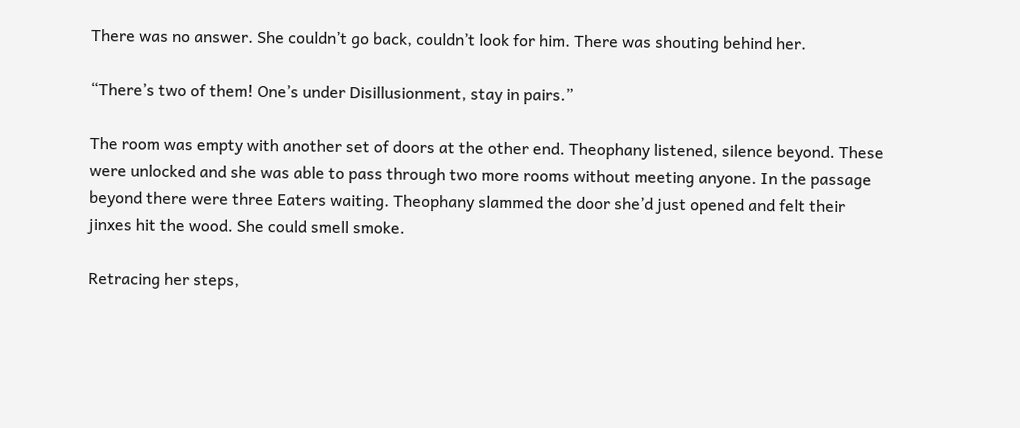There was no answer. She couldn’t go back, couldn’t look for him. There was shouting behind her.

“There’s two of them! One’s under Disillusionment, stay in pairs.”

The room was empty with another set of doors at the other end. Theophany listened, silence beyond. These were unlocked and she was able to pass through two more rooms without meeting anyone. In the passage beyond there were three Eaters waiting. Theophany slammed the door she’d just opened and felt their jinxes hit the wood. She could smell smoke.

Retracing her steps,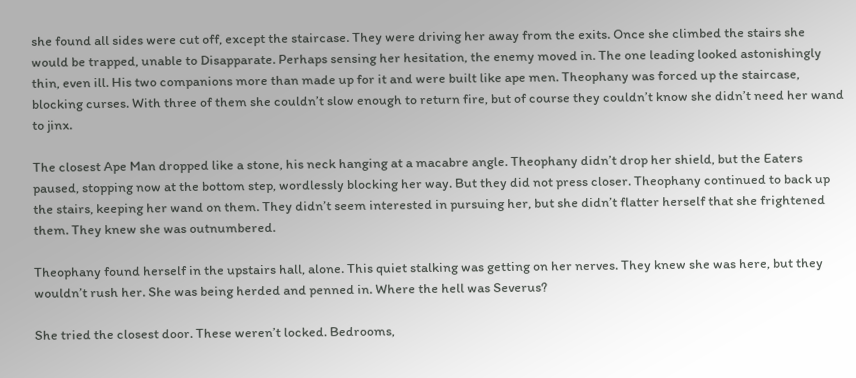she found all sides were cut off, except the staircase. They were driving her away from the exits. Once she climbed the stairs she would be trapped, unable to Disapparate. Perhaps sensing her hesitation, the enemy moved in. The one leading looked astonishingly thin, even ill. His two companions more than made up for it and were built like ape men. Theophany was forced up the staircase, blocking curses. With three of them she couldn’t slow enough to return fire, but of course they couldn’t know she didn’t need her wand to jinx.

The closest Ape Man dropped like a stone, his neck hanging at a macabre angle. Theophany didn’t drop her shield, but the Eaters paused, stopping now at the bottom step, wordlessly blocking her way. But they did not press closer. Theophany continued to back up the stairs, keeping her wand on them. They didn’t seem interested in pursuing her, but she didn’t flatter herself that she frightened them. They knew she was outnumbered.

Theophany found herself in the upstairs hall, alone. This quiet stalking was getting on her nerves. They knew she was here, but they wouldn’t rush her. She was being herded and penned in. Where the hell was Severus?

She tried the closest door. These weren’t locked. Bedrooms,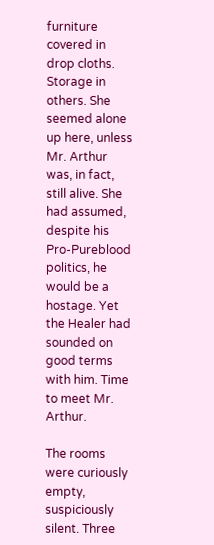furniture covered in drop cloths. Storage in others. She seemed alone up here, unless Mr. Arthur was, in fact, still alive. She had assumed, despite his Pro-Pureblood politics, he would be a hostage. Yet the Healer had sounded on good terms with him. Time to meet Mr. Arthur.

The rooms were curiously empty, suspiciously silent. Three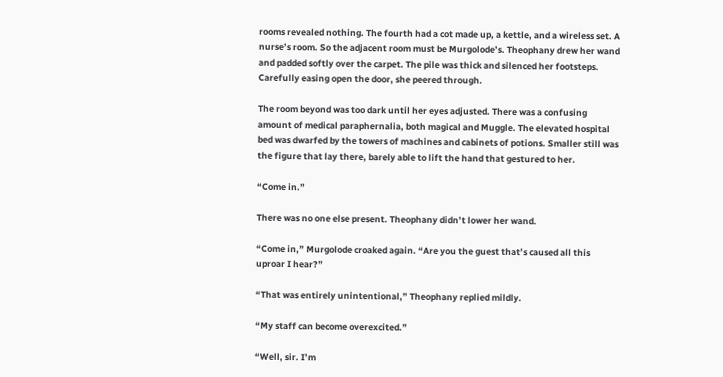rooms revealed nothing. The fourth had a cot made up, a kettle, and a wireless set. A nurse’s room. So the adjacent room must be Murgolode’s. Theophany drew her wand and padded softly over the carpet. The pile was thick and silenced her footsteps. Carefully easing open the door, she peered through.

The room beyond was too dark until her eyes adjusted. There was a confusing amount of medical paraphernalia, both magical and Muggle. The elevated hospital bed was dwarfed by the towers of machines and cabinets of potions. Smaller still was the figure that lay there, barely able to lift the hand that gestured to her.

“Come in.”

There was no one else present. Theophany didn’t lower her wand.

“Come in,” Murgolode croaked again. “Are you the guest that’s caused all this uproar I hear?”

“That was entirely unintentional,” Theophany replied mildly.

“My staff can become overexcited.”

“Well, sir. I’m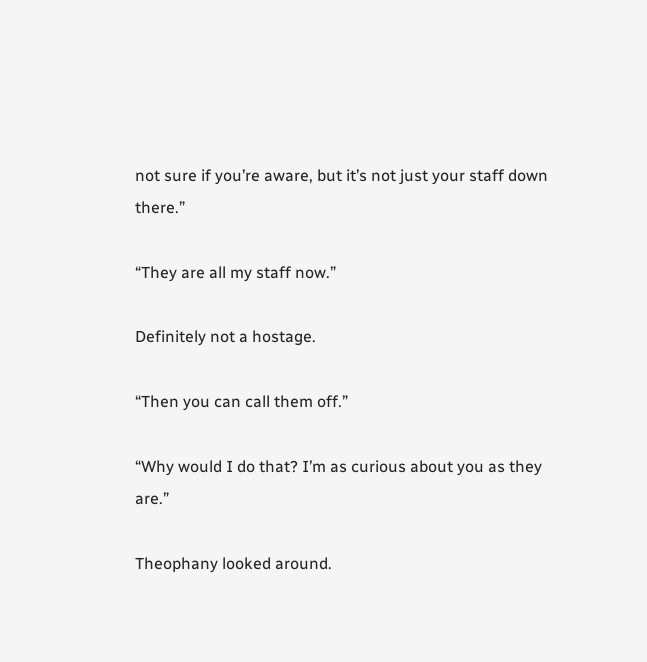not sure if you’re aware, but it’s not just your staff down there.”

“They are all my staff now.”

Definitely not a hostage.

“Then you can call them off.”

“Why would I do that? I’m as curious about you as they are.”

Theophany looked around.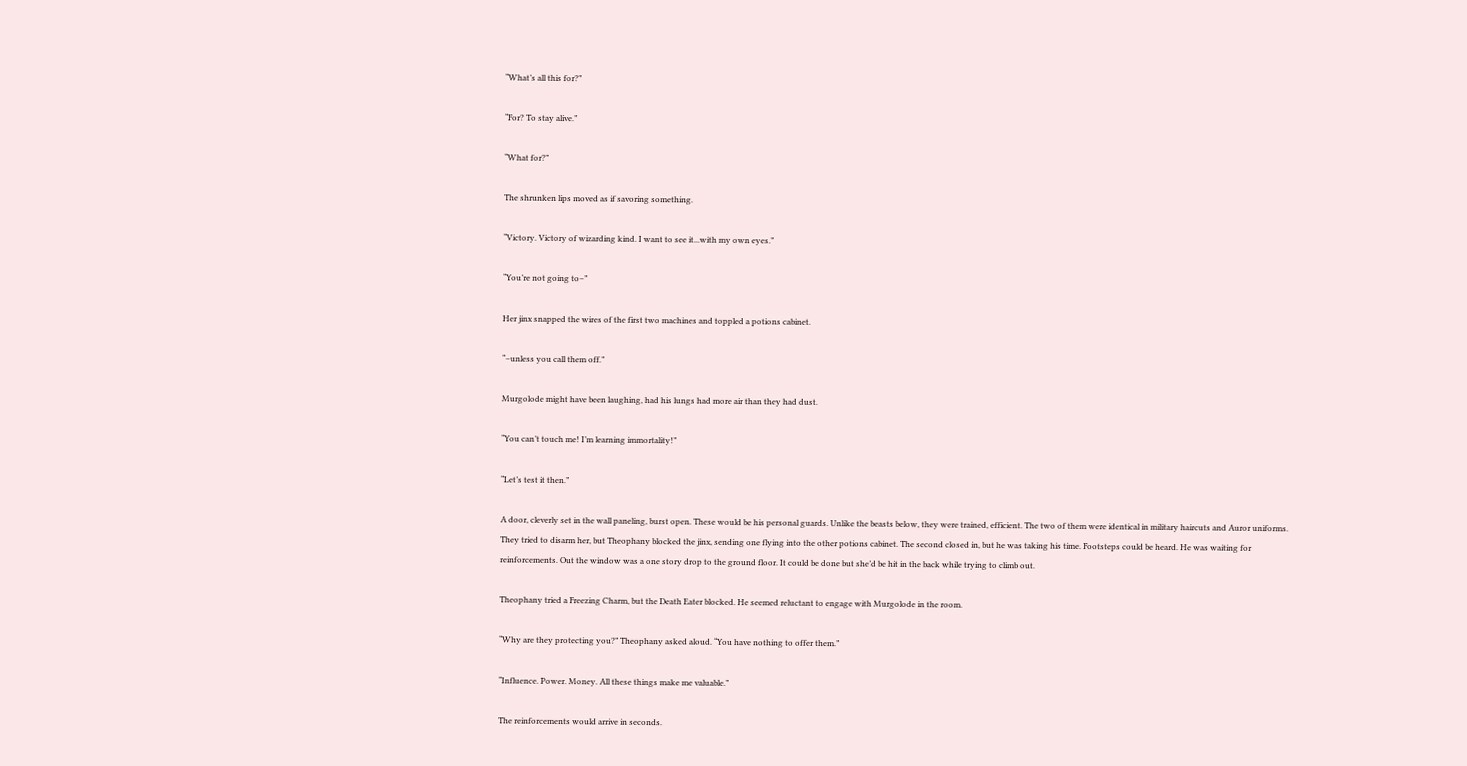“What’s all this for?”

“For? To stay alive.”

“What for?”

The shrunken lips moved as if savoring something.

“Victory. Victory of wizarding kind. I want to see it...with my own eyes.”

“You’re not going to–”

Her jinx snapped the wires of the first two machines and toppled a potions cabinet.

“–unless you call them off.”

Murgolode might have been laughing, had his lungs had more air than they had dust.

“You can’t touch me! I’m learning immortality!”

“Let’s test it then.”

A door, cleverly set in the wall paneling, burst open. These would be his personal guards. Unlike the beasts below, they were trained, efficient. The two of them were identical in military haircuts and Auror uniforms. They tried to disarm her, but Theophany blocked the jinx, sending one flying into the other potions cabinet. The second closed in, but he was taking his time. Footsteps could be heard. He was waiting for reinforcements. Out the window was a one story drop to the ground floor. It could be done but she’d be hit in the back while trying to climb out.

Theophany tried a Freezing Charm, but the Death Eater blocked. He seemed reluctant to engage with Murgolode in the room.

“Why are they protecting you?” Theophany asked aloud. “You have nothing to offer them.”

“Influence. Power. Money. All these things make me valuable.”

The reinforcements would arrive in seconds.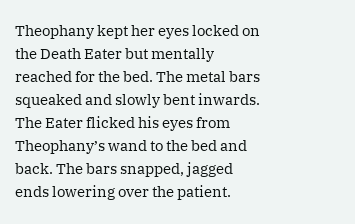Theophany kept her eyes locked on the Death Eater but mentally reached for the bed. The metal bars squeaked and slowly bent inwards. The Eater flicked his eyes from Theophany’s wand to the bed and back. The bars snapped, jagged ends lowering over the patient.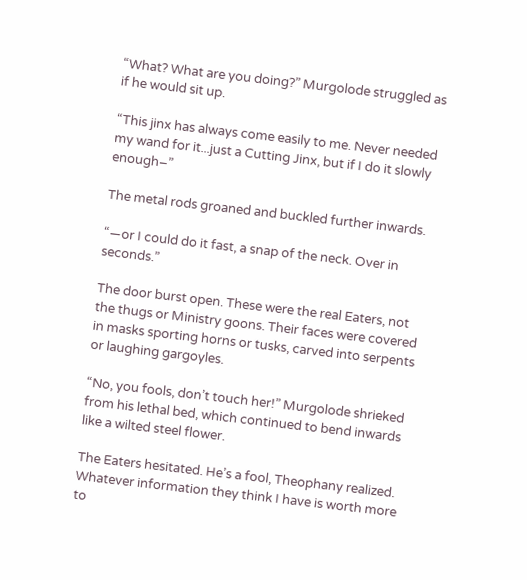“What? What are you doing?” Murgolode struggled as if he would sit up.

“This jinx has always come easily to me. Never needed my wand for it...just a Cutting Jinx, but if I do it slowly enough–”

The metal rods groaned and buckled further inwards.

“—or I could do it fast, a snap of the neck. Over in seconds.”

The door burst open. These were the real Eaters, not the thugs or Ministry goons. Their faces were covered in masks sporting horns or tusks, carved into serpents or laughing gargoyles.

“No, you fools, don’t touch her!” Murgolode shrieked from his lethal bed, which continued to bend inwards like a wilted steel flower.

The Eaters hesitated. He’s a fool, Theophany realized. Whatever information they think I have is worth more to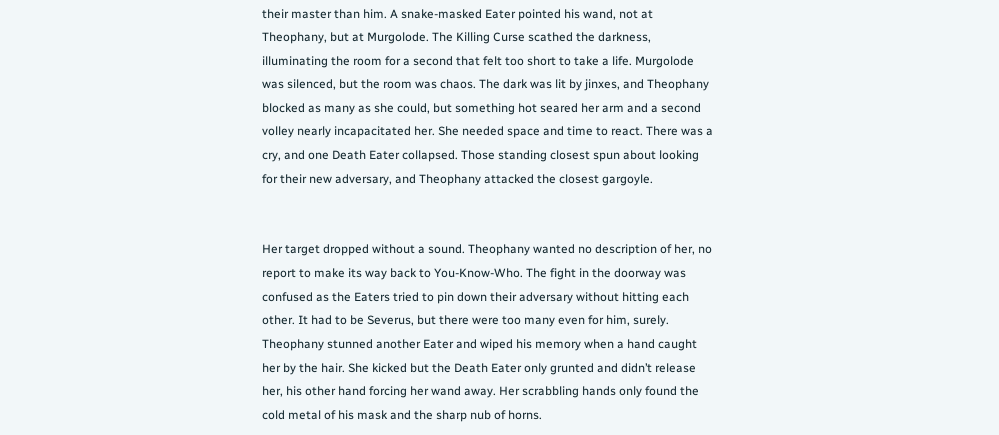their master than him. A snake-masked Eater pointed his wand, not at Theophany, but at Murgolode. The Killing Curse scathed the darkness, illuminating the room for a second that felt too short to take a life. Murgolode was silenced, but the room was chaos. The dark was lit by jinxes, and Theophany blocked as many as she could, but something hot seared her arm and a second volley nearly incapacitated her. She needed space and time to react. There was a cry, and one Death Eater collapsed. Those standing closest spun about looking for their new adversary, and Theophany attacked the closest gargoyle.


Her target dropped without a sound. Theophany wanted no description of her, no report to make its way back to You-Know-Who. The fight in the doorway was confused as the Eaters tried to pin down their adversary without hitting each other. It had to be Severus, but there were too many even for him, surely. Theophany stunned another Eater and wiped his memory when a hand caught her by the hair. She kicked but the Death Eater only grunted and didn’t release her, his other hand forcing her wand away. Her scrabbling hands only found the cold metal of his mask and the sharp nub of horns.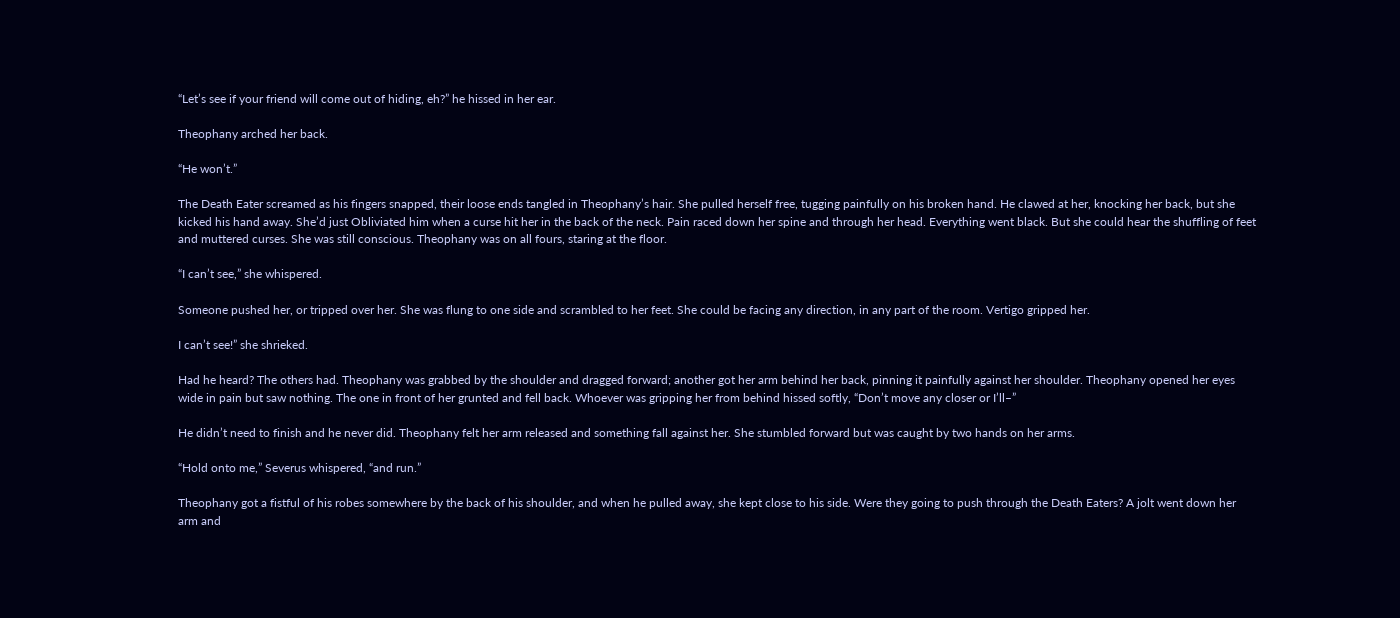“Let’s see if your friend will come out of hiding, eh?” he hissed in her ear.

Theophany arched her back.

“He won’t.”

The Death Eater screamed as his fingers snapped, their loose ends tangled in Theophany’s hair. She pulled herself free, tugging painfully on his broken hand. He clawed at her, knocking her back, but she kicked his hand away. She’d just Obliviated him when a curse hit her in the back of the neck. Pain raced down her spine and through her head. Everything went black. But she could hear the shuffling of feet and muttered curses. She was still conscious. Theophany was on all fours, staring at the floor.

“I can’t see,” she whispered.

Someone pushed her, or tripped over her. She was flung to one side and scrambled to her feet. She could be facing any direction, in any part of the room. Vertigo gripped her.

I can’t see!” she shrieked.

Had he heard? The others had. Theophany was grabbed by the shoulder and dragged forward; another got her arm behind her back, pinning it painfully against her shoulder. Theophany opened her eyes wide in pain but saw nothing. The one in front of her grunted and fell back. Whoever was gripping her from behind hissed softly, “Don’t move any closer or I’ll–”

He didn’t need to finish and he never did. Theophany felt her arm released and something fall against her. She stumbled forward but was caught by two hands on her arms.

“Hold onto me,” Severus whispered, “and run.”

Theophany got a fistful of his robes somewhere by the back of his shoulder, and when he pulled away, she kept close to his side. Were they going to push through the Death Eaters? A jolt went down her arm and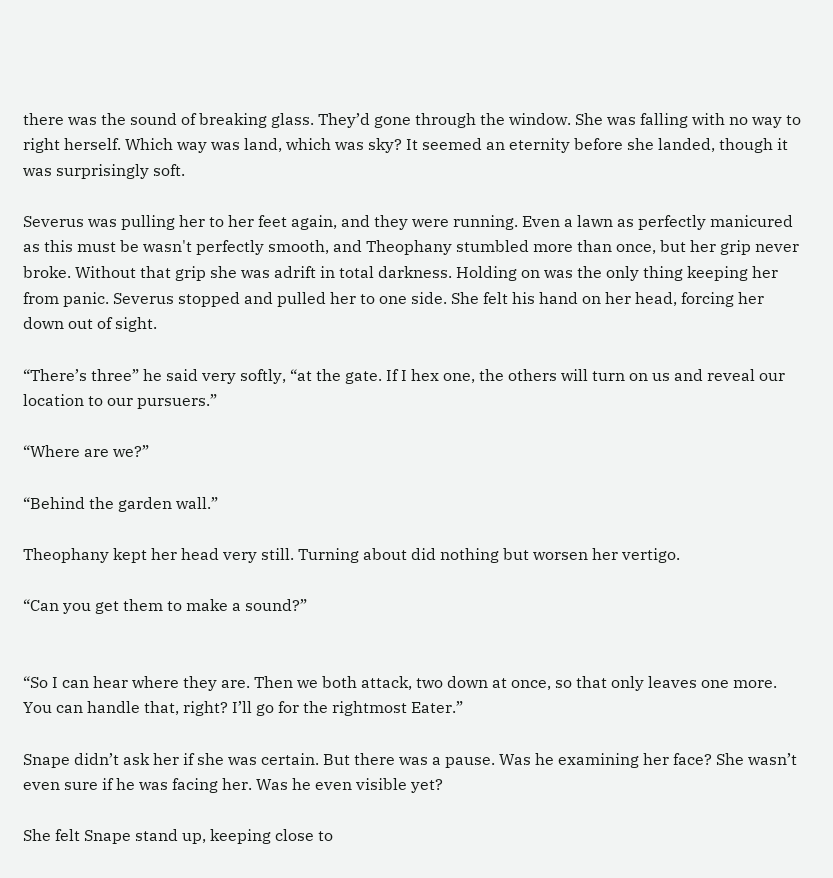there was the sound of breaking glass. They’d gone through the window. She was falling with no way to right herself. Which way was land, which was sky? It seemed an eternity before she landed, though it was surprisingly soft.

Severus was pulling her to her feet again, and they were running. Even a lawn as perfectly manicured as this must be wasn't perfectly smooth, and Theophany stumbled more than once, but her grip never broke. Without that grip she was adrift in total darkness. Holding on was the only thing keeping her from panic. Severus stopped and pulled her to one side. She felt his hand on her head, forcing her down out of sight.

“There’s three” he said very softly, “at the gate. If I hex one, the others will turn on us and reveal our location to our pursuers.”

“Where are we?”

“Behind the garden wall.”

Theophany kept her head very still. Turning about did nothing but worsen her vertigo.

“Can you get them to make a sound?”


“So I can hear where they are. Then we both attack, two down at once, so that only leaves one more. You can handle that, right? I’ll go for the rightmost Eater.”

Snape didn’t ask her if she was certain. But there was a pause. Was he examining her face? She wasn’t even sure if he was facing her. Was he even visible yet?

She felt Snape stand up, keeping close to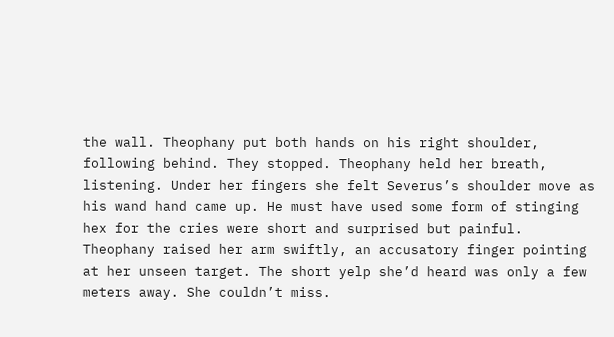the wall. Theophany put both hands on his right shoulder, following behind. They stopped. Theophany held her breath, listening. Under her fingers she felt Severus’s shoulder move as his wand hand came up. He must have used some form of stinging hex for the cries were short and surprised but painful. Theophany raised her arm swiftly, an accusatory finger pointing at her unseen target. The short yelp she’d heard was only a few meters away. She couldn’t miss.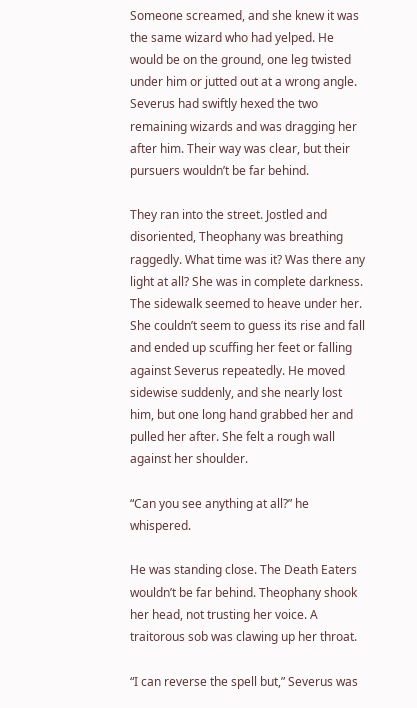Someone screamed, and she knew it was the same wizard who had yelped. He would be on the ground, one leg twisted under him or jutted out at a wrong angle. Severus had swiftly hexed the two remaining wizards and was dragging her after him. Their way was clear, but their pursuers wouldn’t be far behind.

They ran into the street. Jostled and disoriented, Theophany was breathing raggedly. What time was it? Was there any light at all? She was in complete darkness. The sidewalk seemed to heave under her. She couldn’t seem to guess its rise and fall and ended up scuffing her feet or falling against Severus repeatedly. He moved sidewise suddenly, and she nearly lost him, but one long hand grabbed her and pulled her after. She felt a rough wall against her shoulder.

“Can you see anything at all?” he whispered.

He was standing close. The Death Eaters wouldn’t be far behind. Theophany shook her head, not trusting her voice. A traitorous sob was clawing up her throat.

“I can reverse the spell but,” Severus was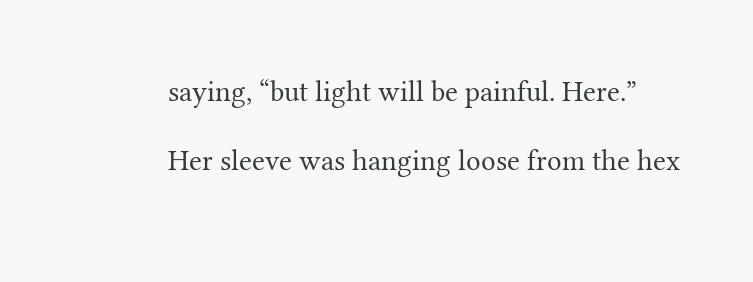saying, “but light will be painful. Here.”

Her sleeve was hanging loose from the hex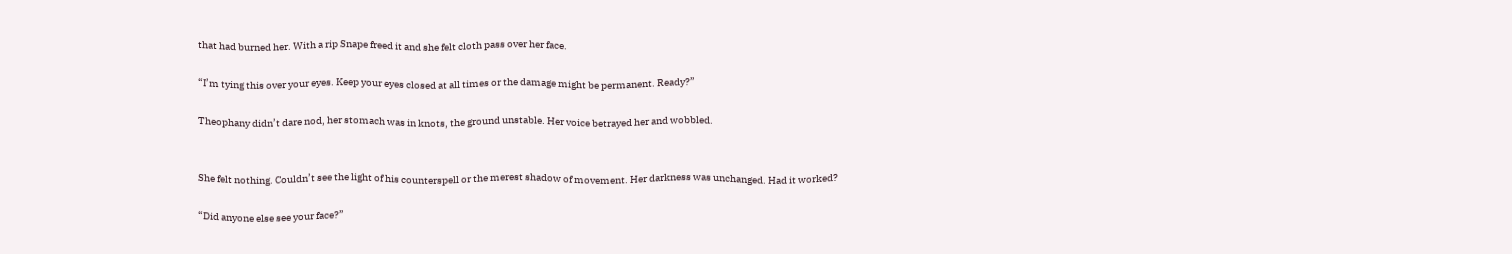that had burned her. With a rip Snape freed it and she felt cloth pass over her face.

“I’m tying this over your eyes. Keep your eyes closed at all times or the damage might be permanent. Ready?”

Theophany didn’t dare nod, her stomach was in knots, the ground unstable. Her voice betrayed her and wobbled.


She felt nothing. Couldn’t see the light of his counterspell or the merest shadow of movement. Her darkness was unchanged. Had it worked?

“Did anyone else see your face?”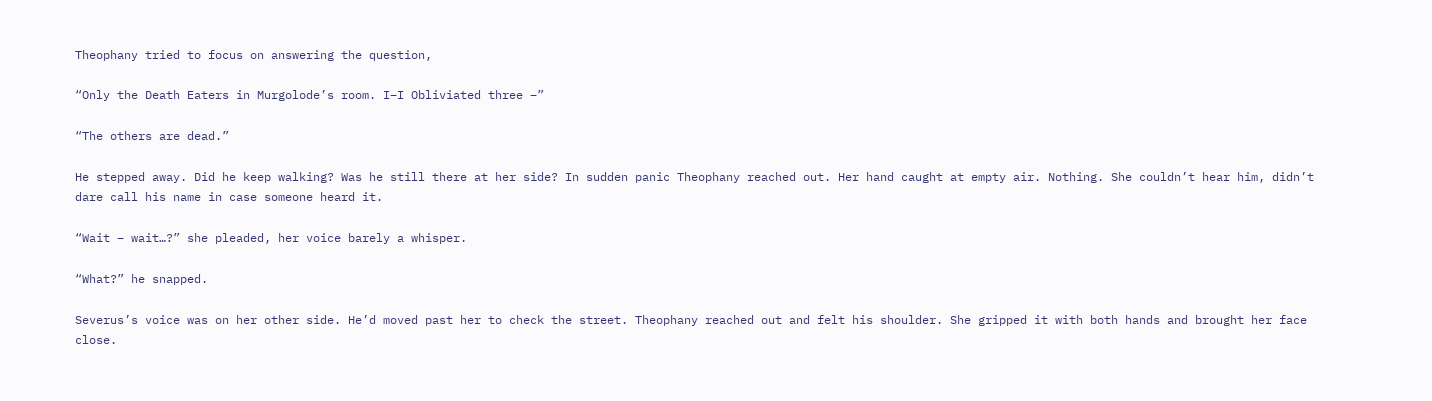Theophany tried to focus on answering the question,

“Only the Death Eaters in Murgolode’s room. I–I Obliviated three –”

“The others are dead.”

He stepped away. Did he keep walking? Was he still there at her side? In sudden panic Theophany reached out. Her hand caught at empty air. Nothing. She couldn’t hear him, didn’t dare call his name in case someone heard it.

“Wait – wait…?” she pleaded, her voice barely a whisper.

“What?” he snapped.

Severus’s voice was on her other side. He’d moved past her to check the street. Theophany reached out and felt his shoulder. She gripped it with both hands and brought her face close.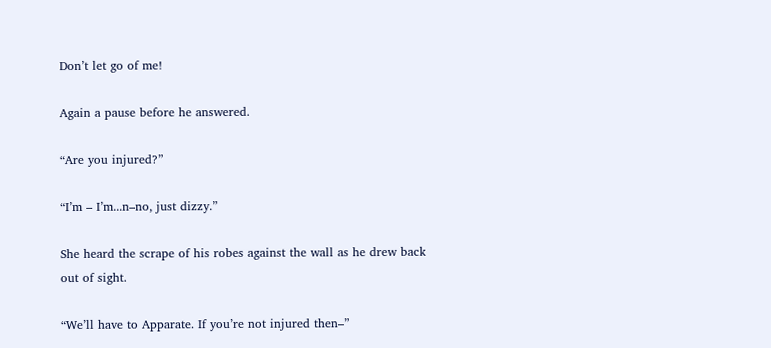Don’t let go of me!

Again a pause before he answered.

“Are you injured?”

“I’m – I’m...n–no, just dizzy.”

She heard the scrape of his robes against the wall as he drew back out of sight.

“We’ll have to Apparate. If you’re not injured then–”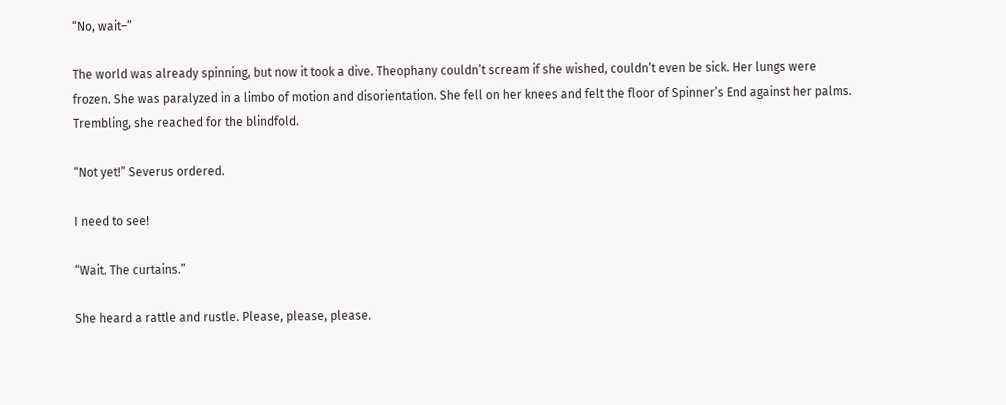“No, wait–”

The world was already spinning, but now it took a dive. Theophany couldn’t scream if she wished, couldn’t even be sick. Her lungs were frozen. She was paralyzed in a limbo of motion and disorientation. She fell on her knees and felt the floor of Spinner’s End against her palms. Trembling, she reached for the blindfold.

“Not yet!” Severus ordered.

I need to see!

“Wait. The curtains.”

She heard a rattle and rustle. Please, please, please.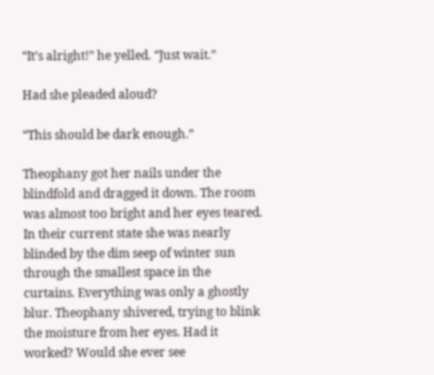“It’s alright!” he yelled. “Just wait.”

Had she pleaded aloud?

“This should be dark enough.”

Theophany got her nails under the blindfold and dragged it down. The room was almost too bright and her eyes teared. In their current state she was nearly blinded by the dim seep of winter sun through the smallest space in the curtains. Everything was only a ghostly blur. Theophany shivered, trying to blink the moisture from her eyes. Had it worked? Would she ever see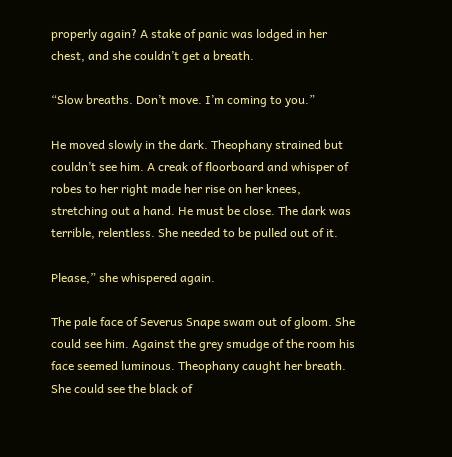properly again? A stake of panic was lodged in her chest, and she couldn’t get a breath.

“Slow breaths. Don’t move. I’m coming to you.”

He moved slowly in the dark. Theophany strained but couldn’t see him. A creak of floorboard and whisper of robes to her right made her rise on her knees, stretching out a hand. He must be close. The dark was terrible, relentless. She needed to be pulled out of it.

Please,” she whispered again.

The pale face of Severus Snape swam out of gloom. She could see him. Against the grey smudge of the room his face seemed luminous. Theophany caught her breath. She could see the black of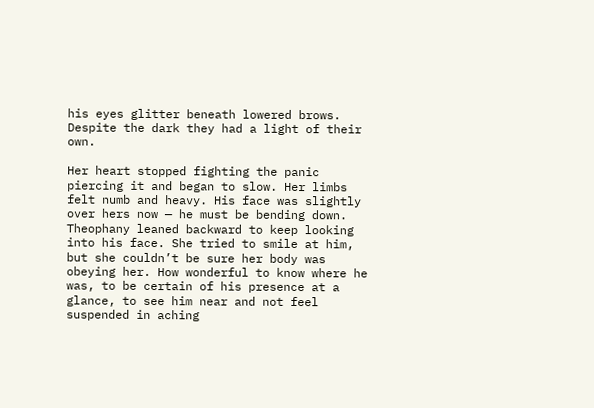his eyes glitter beneath lowered brows. Despite the dark they had a light of their own.

Her heart stopped fighting the panic piercing it and began to slow. Her limbs felt numb and heavy. His face was slightly over hers now — he must be bending down. Theophany leaned backward to keep looking into his face. She tried to smile at him, but she couldn’t be sure her body was obeying her. How wonderful to know where he was, to be certain of his presence at a glance, to see him near and not feel suspended in aching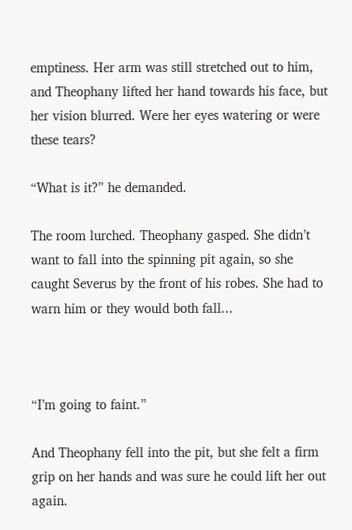emptiness. Her arm was still stretched out to him, and Theophany lifted her hand towards his face, but her vision blurred. Were her eyes watering or were these tears?

“What is it?” he demanded.

The room lurched. Theophany gasped. She didn’t want to fall into the spinning pit again, so she caught Severus by the front of his robes. She had to warn him or they would both fall...



“I’m going to faint.”

And Theophany fell into the pit, but she felt a firm grip on her hands and was sure he could lift her out again.